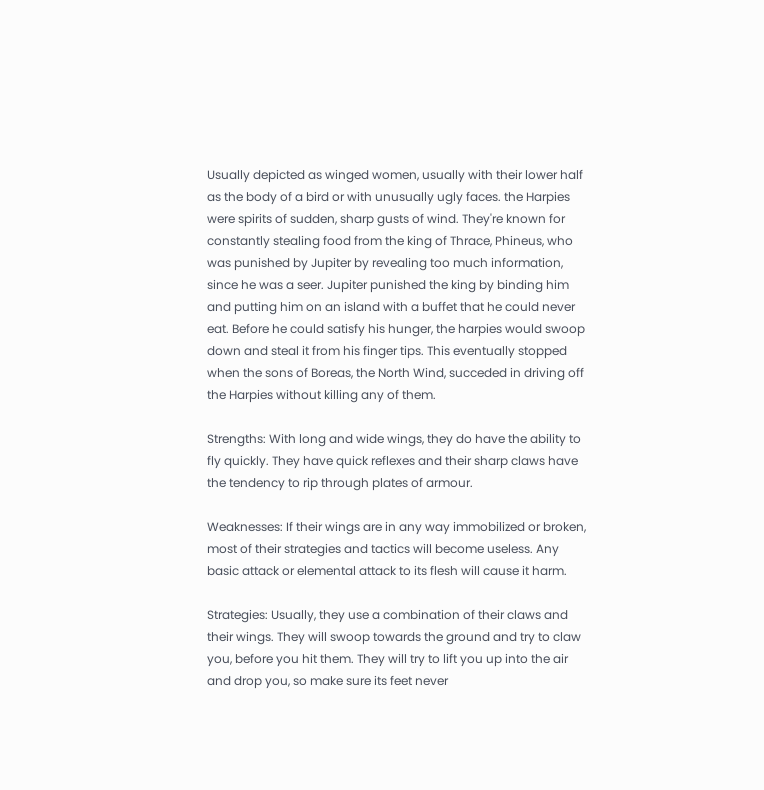Usually depicted as winged women, usually with their lower half as the body of a bird or with unusually ugly faces. the Harpies were spirits of sudden, sharp gusts of wind. They're known for constantly stealing food from the king of Thrace, Phineus, who was punished by Jupiter by revealing too much information, since he was a seer. Jupiter punished the king by binding him and putting him on an island with a buffet that he could never eat. Before he could satisfy his hunger, the harpies would swoop down and steal it from his finger tips. This eventually stopped when the sons of Boreas, the North Wind, succeded in driving off the Harpies without killing any of them.

Strengths: With long and wide wings, they do have the ability to fly quickly. They have quick reflexes and their sharp claws have the tendency to rip through plates of armour.

Weaknesses: If their wings are in any way immobilized or broken, most of their strategies and tactics will become useless. Any basic attack or elemental attack to its flesh will cause it harm.

Strategies: Usually, they use a combination of their claws and their wings. They will swoop towards the ground and try to claw you, before you hit them. They will try to lift you up into the air and drop you, so make sure its feet never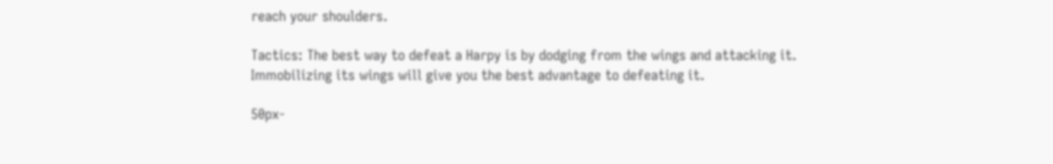reach your shoulders.

Tactics: The best way to defeat a Harpy is by dodging from the wings and attacking it. Immobilizing its wings will give you the best advantage to defeating it.

50px-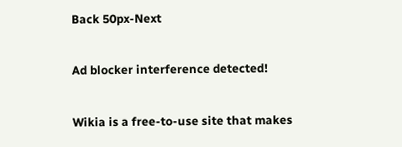Back 50px-Next

Ad blocker interference detected!

Wikia is a free-to-use site that makes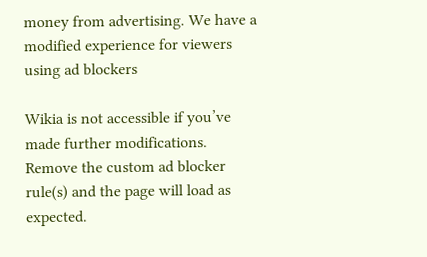money from advertising. We have a modified experience for viewers using ad blockers

Wikia is not accessible if you’ve made further modifications. Remove the custom ad blocker rule(s) and the page will load as expected.